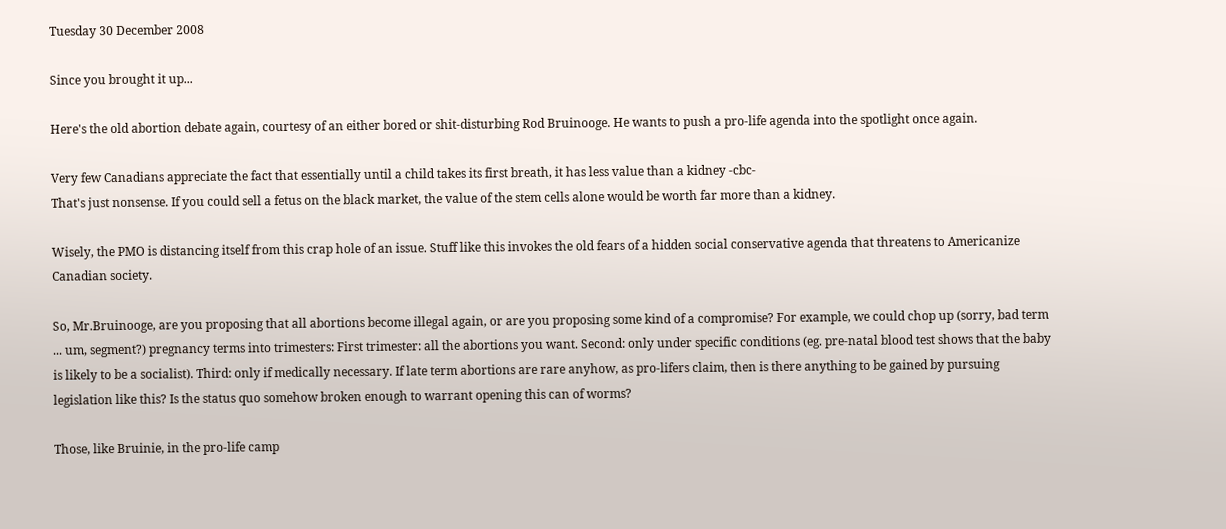Tuesday 30 December 2008

Since you brought it up...

Here's the old abortion debate again, courtesy of an either bored or shit-disturbing Rod Bruinooge. He wants to push a pro-life agenda into the spotlight once again.

Very few Canadians appreciate the fact that essentially until a child takes its first breath, it has less value than a kidney -cbc-
That's just nonsense. If you could sell a fetus on the black market, the value of the stem cells alone would be worth far more than a kidney.

Wisely, the PMO is distancing itself from this crap hole of an issue. Stuff like this invokes the old fears of a hidden social conservative agenda that threatens to Americanize Canadian society.

So, Mr.Bruinooge, are you proposing that all abortions become illegal again, or are you proposing some kind of a compromise? For example, we could chop up (sorry, bad term ... um, segment?) pregnancy terms into trimesters: First trimester: all the abortions you want. Second: only under specific conditions (eg. pre-natal blood test shows that the baby is likely to be a socialist). Third: only if medically necessary. If late term abortions are rare anyhow, as pro-lifers claim, then is there anything to be gained by pursuing legislation like this? Is the status quo somehow broken enough to warrant opening this can of worms?

Those, like Bruinie, in the pro-life camp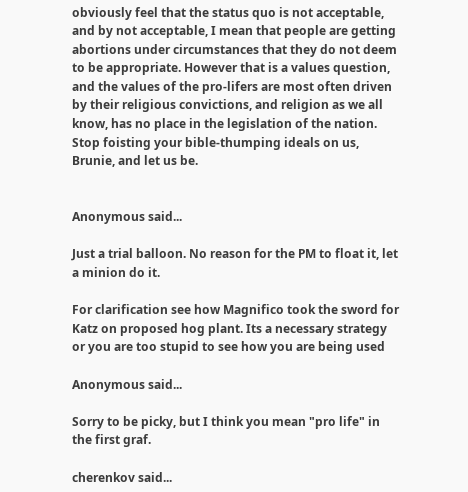obviously feel that the status quo is not acceptable, and by not acceptable, I mean that people are getting abortions under circumstances that they do not deem to be appropriate. However that is a values question, and the values of the pro-lifers are most often driven by their religious convictions, and religion as we all know, has no place in the legislation of the nation. Stop foisting your bible-thumping ideals on us, Brunie, and let us be.


Anonymous said...

Just a trial balloon. No reason for the PM to float it, let a minion do it.

For clarification see how Magnifico took the sword for Katz on proposed hog plant. Its a necessary strategy or you are too stupid to see how you are being used

Anonymous said...

Sorry to be picky, but I think you mean "pro life" in the first graf.

cherenkov said...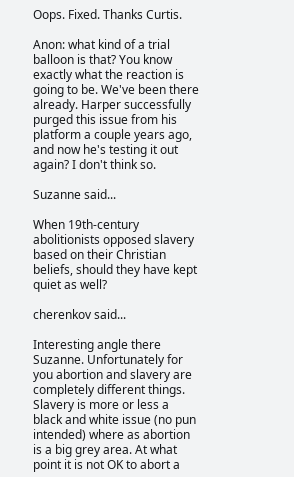Oops. Fixed. Thanks Curtis.

Anon: what kind of a trial balloon is that? You know exactly what the reaction is going to be. We've been there already. Harper successfully purged this issue from his platform a couple years ago, and now he's testing it out again? I don't think so.

Suzanne said...

When 19th-century abolitionists opposed slavery based on their Christian beliefs, should they have kept quiet as well?

cherenkov said...

Interesting angle there Suzanne. Unfortunately for you abortion and slavery are completely different things. Slavery is more or less a black and white issue (no pun intended) where as abortion is a big grey area. At what point it is not OK to abort a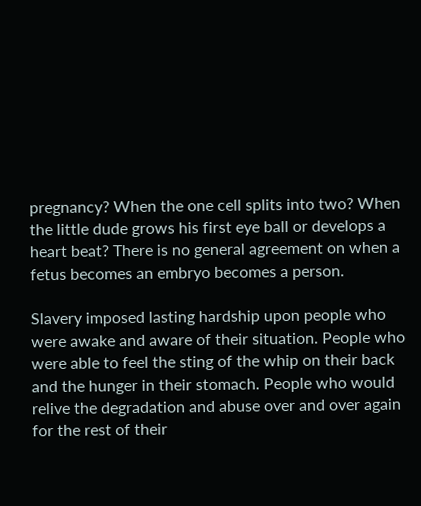pregnancy? When the one cell splits into two? When the little dude grows his first eye ball or develops a heart beat? There is no general agreement on when a fetus becomes an embryo becomes a person.

Slavery imposed lasting hardship upon people who were awake and aware of their situation. People who were able to feel the sting of the whip on their back and the hunger in their stomach. People who would relive the degradation and abuse over and over again for the rest of their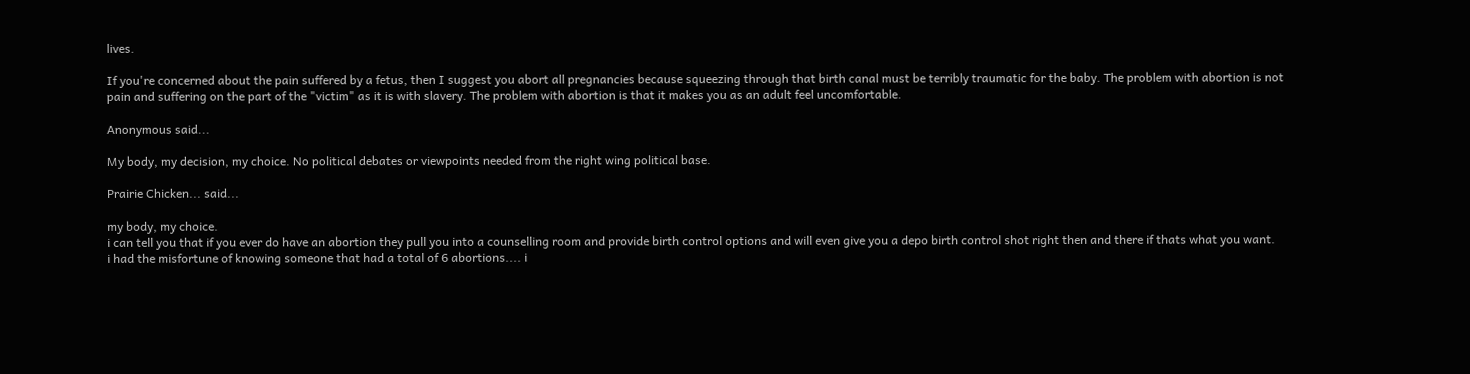lives.

If you're concerned about the pain suffered by a fetus, then I suggest you abort all pregnancies because squeezing through that birth canal must be terribly traumatic for the baby. The problem with abortion is not pain and suffering on the part of the "victim" as it is with slavery. The problem with abortion is that it makes you as an adult feel uncomfortable.

Anonymous said...

My body, my decision, my choice. No political debates or viewpoints needed from the right wing political base.

Prairie Chicken... said...

my body, my choice.
i can tell you that if you ever do have an abortion they pull you into a counselling room and provide birth control options and will even give you a depo birth control shot right then and there if thats what you want.
i had the misfortune of knowing someone that had a total of 6 abortions.... i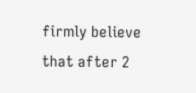firmly believe that after 2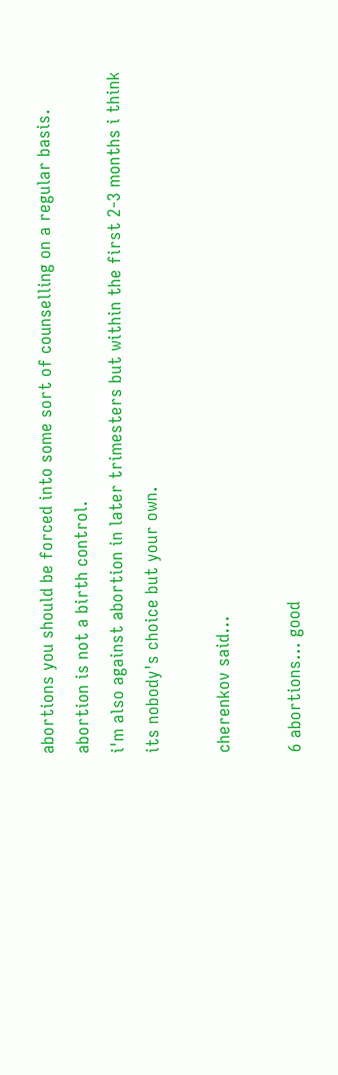abortions you should be forced into some sort of counselling on a regular basis. abortion is not a birth control.
i'm also against abortion in later trimesters but within the first 2-3 months i think its nobody's choice but your own.

cherenkov said...

6 abortions... good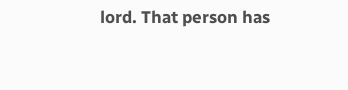lord. That person has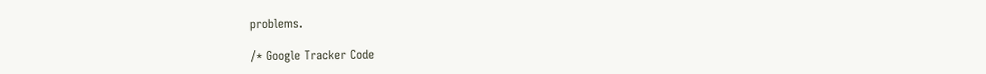problems.

/* Google Tracker Code